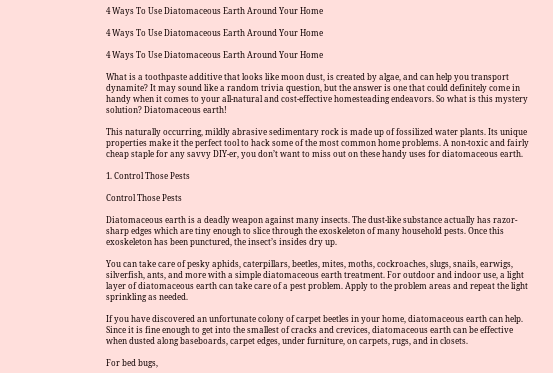4 Ways To Use Diatomaceous Earth Around Your Home

4 Ways To Use Diatomaceous Earth Around Your Home

4 Ways To Use Diatomaceous Earth Around Your Home

What is a toothpaste additive that looks like moon dust, is created by algae, and can help you transport dynamite? It may sound like a random trivia question, but the answer is one that could definitely come in handy when it comes to your all-natural and cost-effective homesteading endeavors. So what is this mystery solution? Diatomaceous earth!

This naturally occurring, mildly abrasive sedimentary rock is made up of fossilized water plants. Its unique properties make it the perfect tool to hack some of the most common home problems. A non-toxic and fairly cheap staple for any savvy DIY-er, you don’t want to miss out on these handy uses for diatomaceous earth.

1. Control Those Pests

Control Those Pests

Diatomaceous earth is a deadly weapon against many insects. The dust-like substance actually has razor-sharp edges which are tiny enough to slice through the exoskeleton of many household pests. Once this exoskeleton has been punctured, the insect’s insides dry up.

You can take care of pesky aphids, caterpillars, beetles, mites, moths, cockroaches, slugs, snails, earwigs, silverfish, ants, and more with a simple diatomaceous earth treatment. For outdoor and indoor use, a light layer of diatomaceous earth can take care of a pest problem. Apply to the problem areas and repeat the light sprinkling as needed.

If you have discovered an unfortunate colony of carpet beetles in your home, diatomaceous earth can help. Since it is fine enough to get into the smallest of cracks and crevices, diatomaceous earth can be effective when dusted along baseboards, carpet edges, under furniture, on carpets, rugs, and in closets.

For bed bugs,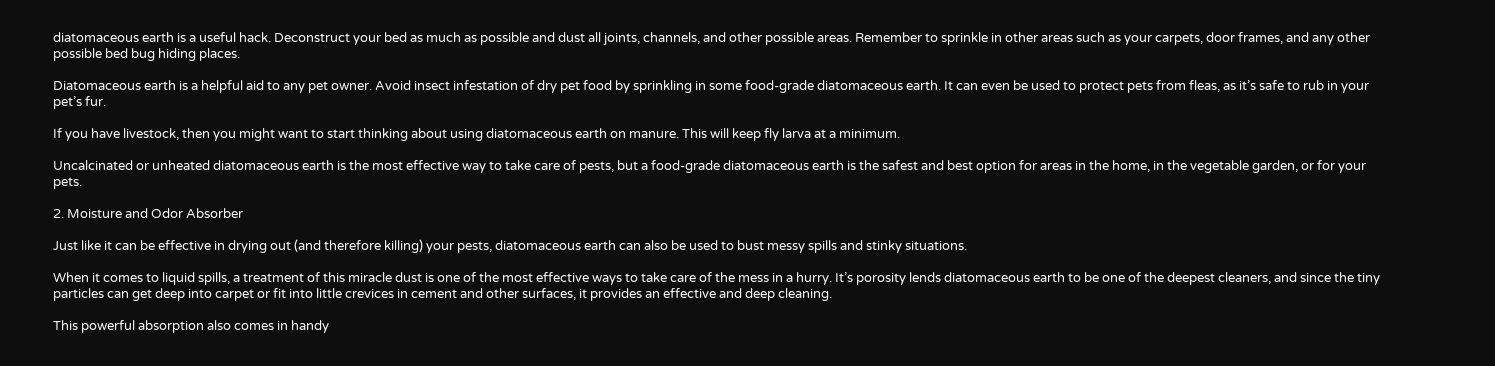diatomaceous earth is a useful hack. Deconstruct your bed as much as possible and dust all joints, channels, and other possible areas. Remember to sprinkle in other areas such as your carpets, door frames, and any other possible bed bug hiding places.

Diatomaceous earth is a helpful aid to any pet owner. Avoid insect infestation of dry pet food by sprinkling in some food-grade diatomaceous earth. It can even be used to protect pets from fleas, as it’s safe to rub in your pet’s fur.

If you have livestock, then you might want to start thinking about using diatomaceous earth on manure. This will keep fly larva at a minimum.

Uncalcinated or unheated diatomaceous earth is the most effective way to take care of pests, but a food-grade diatomaceous earth is the safest and best option for areas in the home, in the vegetable garden, or for your pets.

2. Moisture and Odor Absorber

Just like it can be effective in drying out (and therefore killing) your pests, diatomaceous earth can also be used to bust messy spills and stinky situations.

When it comes to liquid spills, a treatment of this miracle dust is one of the most effective ways to take care of the mess in a hurry. It’s porosity lends diatomaceous earth to be one of the deepest cleaners, and since the tiny particles can get deep into carpet or fit into little crevices in cement and other surfaces, it provides an effective and deep cleaning.

This powerful absorption also comes in handy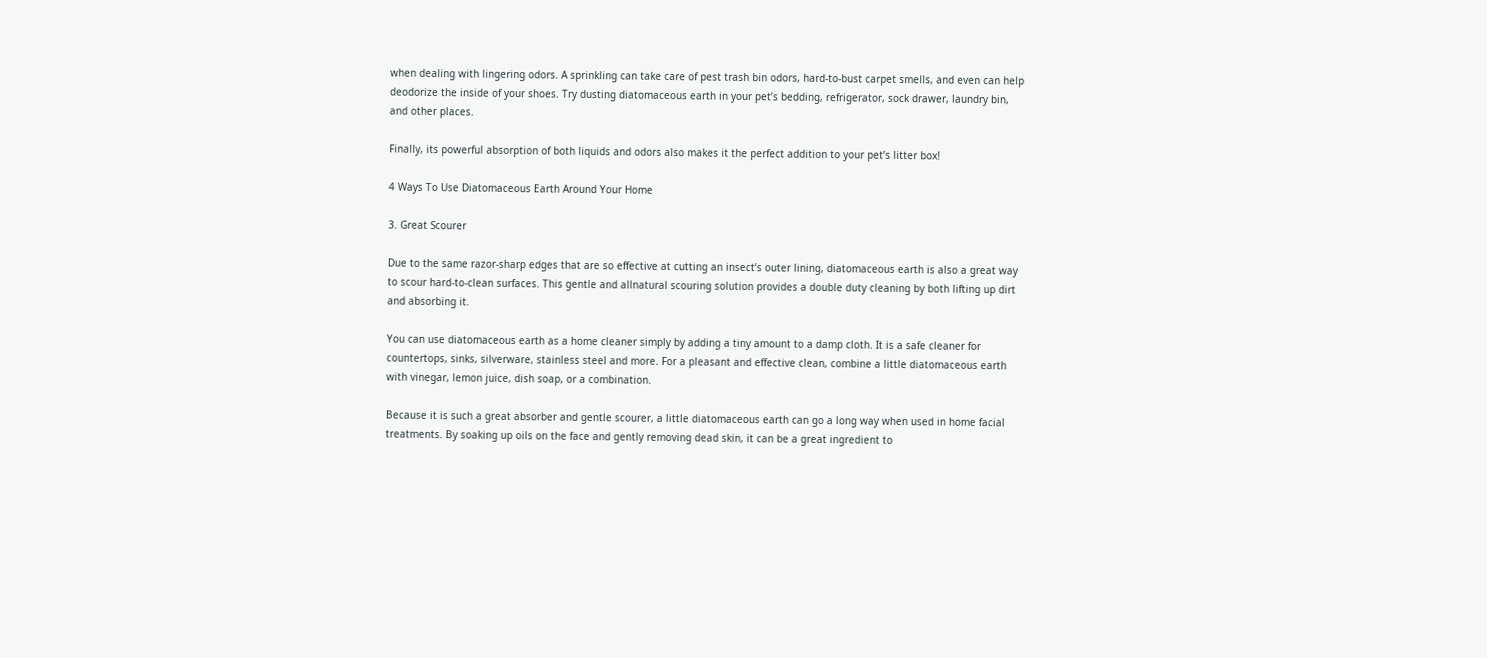when dealing with lingering odors. A sprinkling can take care of pest trash bin odors, hard-to-bust carpet smells, and even can help deodorize the inside of your shoes. Try dusting diatomaceous earth in your pet’s bedding, refrigerator, sock drawer, laundry bin, and other places.

Finally, its powerful absorption of both liquids and odors also makes it the perfect addition to your pet’s litter box!

4 Ways To Use Diatomaceous Earth Around Your Home

3. Great Scourer

Due to the same razor-sharp edges that are so effective at cutting an insect’s outer lining, diatomaceous earth is also a great way to scour hard-to-clean surfaces. This gentle and allnatural scouring solution provides a double duty cleaning by both lifting up dirt and absorbing it.

You can use diatomaceous earth as a home cleaner simply by adding a tiny amount to a damp cloth. It is a safe cleaner for countertops, sinks, silverware, stainless steel and more. For a pleasant and effective clean, combine a little diatomaceous earth with vinegar, lemon juice, dish soap, or a combination.

Because it is such a great absorber and gentle scourer, a little diatomaceous earth can go a long way when used in home facial treatments. By soaking up oils on the face and gently removing dead skin, it can be a great ingredient to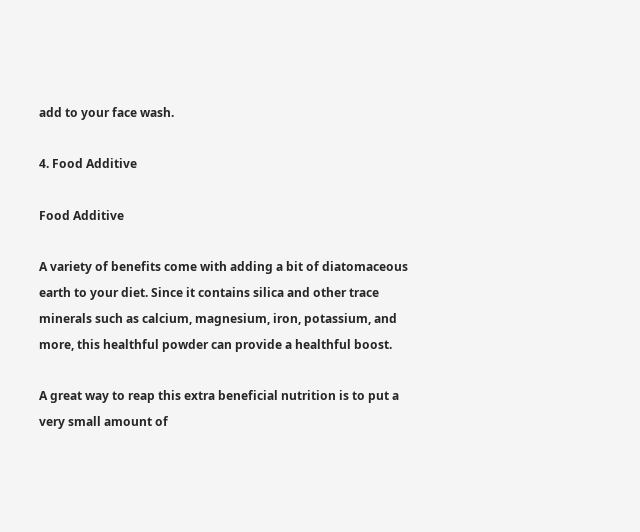add to your face wash.

4. Food Additive

Food Additive

A variety of benefits come with adding a bit of diatomaceous earth to your diet. Since it contains silica and other trace minerals such as calcium, magnesium, iron, potassium, and more, this healthful powder can provide a healthful boost.

A great way to reap this extra beneficial nutrition is to put a very small amount of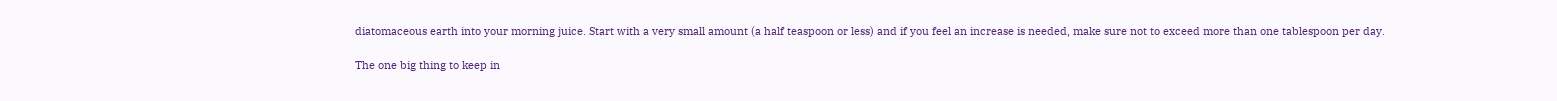diatomaceous earth into your morning juice. Start with a very small amount (a half teaspoon or less) and if you feel an increase is needed, make sure not to exceed more than one tablespoon per day.

The one big thing to keep in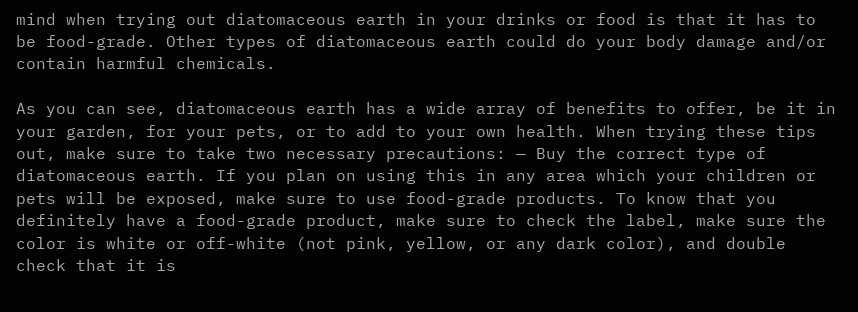mind when trying out diatomaceous earth in your drinks or food is that it has to be food-grade. Other types of diatomaceous earth could do your body damage and/or contain harmful chemicals.

As you can see, diatomaceous earth has a wide array of benefits to offer, be it in your garden, for your pets, or to add to your own health. When trying these tips out, make sure to take two necessary precautions: — Buy the correct type of diatomaceous earth. If you plan on using this in any area which your children or pets will be exposed, make sure to use food-grade products. To know that you definitely have a food-grade product, make sure to check the label, make sure the color is white or off-white (not pink, yellow, or any dark color), and double check that it is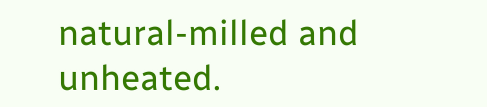natural-milled and unheated.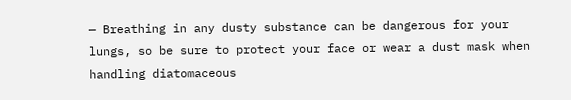— Breathing in any dusty substance can be dangerous for your lungs, so be sure to protect your face or wear a dust mask when handling diatomaceous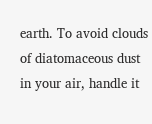earth. To avoid clouds of diatomaceous dust in your air, handle it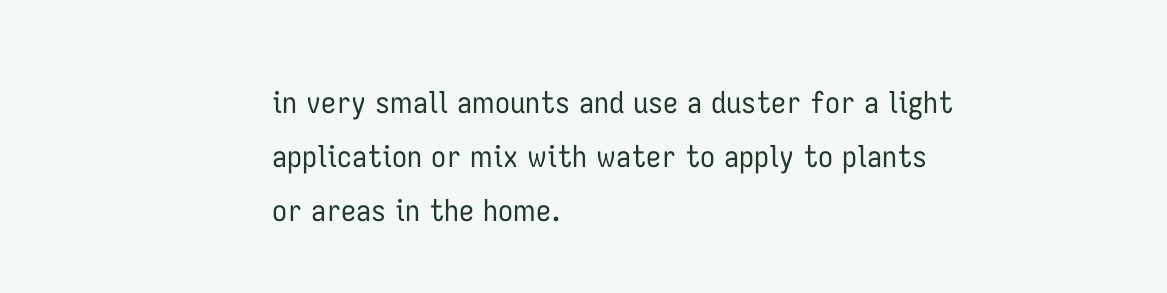in very small amounts and use a duster for a light application or mix with water to apply to plants or areas in the home.